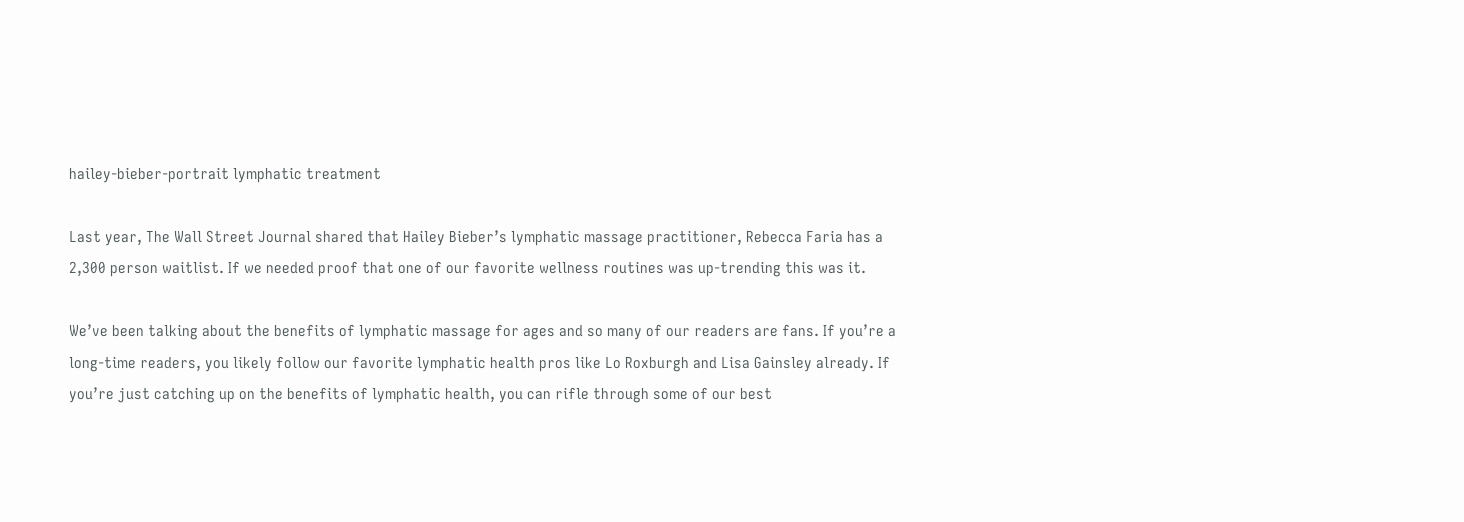hailey-bieber-portrait lymphatic treatment

Last year, The Wall Street Journal shared that Hailey Bieber’s lymphatic massage practitioner, Rebecca Faria has a 2,300 person waitlist. If we needed proof that one of our favorite wellness routines was up-trending this was it.

We’ve been talking about the benefits of lymphatic massage for ages and so many of our readers are fans. If you’re a long-time readers, you likely follow our favorite lymphatic health pros like Lo Roxburgh and Lisa Gainsley already. If you’re just catching up on the benefits of lymphatic health, you can rifle through some of our best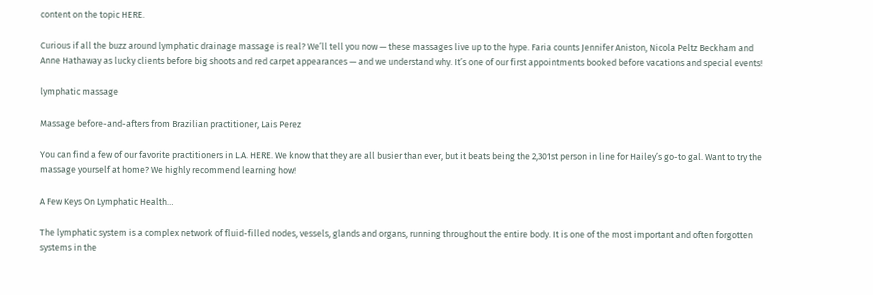content on the topic HERE.

Curious if all the buzz around lymphatic drainage massage is real? We’ll tell you now — these massages live up to the hype. Faria counts Jennifer Aniston, Nicola Peltz Beckham and Anne Hathaway as lucky clients before big shoots and red carpet appearances — and we understand why. It’s one of our first appointments booked before vacations and special events!

lymphatic massage

Massage before-and-afters from Brazilian practitioner, Lais Perez

You can find a few of our favorite practitioners in L.A. HERE. We know that they are all busier than ever, but it beats being the 2,301st person in line for Hailey’s go-to gal. Want to try the massage yourself at home? We highly recommend learning how!

A Few Keys On Lymphatic Health…

The lymphatic system is a complex network of fluid-filled nodes, vessels, glands and organs, running throughout the entire body. It is one of the most important and often forgotten systems in the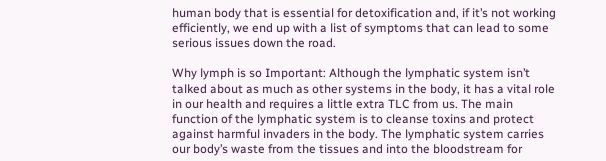human body that is essential for detoxification and, if it’s not working efficiently, we end up with a list of symptoms that can lead to some serious issues down the road.

Why lymph is so Important: Although the lymphatic system isn’t talked about as much as other systems in the body, it has a vital role in our health and requires a little extra TLC from us. The main function of the lymphatic system is to cleanse toxins and protect against harmful invaders in the body. The lymphatic system carries our body’s waste from the tissues and into the bloodstream for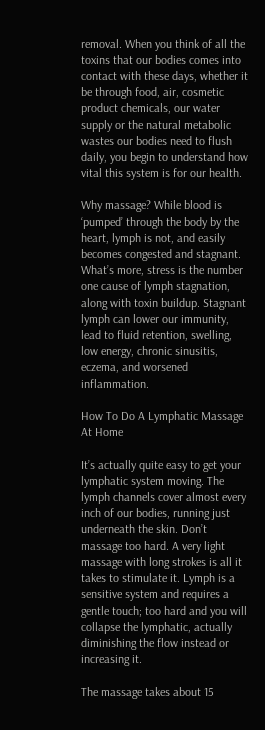removal. When you think of all the toxins that our bodies comes into contact with these days, whether it be through food, air, cosmetic product chemicals, our water supply or the natural metabolic wastes our bodies need to flush daily, you begin to understand how vital this system is for our health.

Why massage? While blood is ‘pumped’ through the body by the heart, lymph is not, and easily becomes congested and stagnant. What’s more, stress is the number one cause of lymph stagnation, along with toxin buildup. Stagnant lymph can lower our immunity, lead to fluid retention, swelling, low energy, chronic sinusitis, eczema, and worsened inflammation.

How To Do A Lymphatic Massage At Home

It’s actually quite easy to get your lymphatic system moving. The lymph channels cover almost every inch of our bodies, running just underneath the skin. Don’t massage too hard. A very light massage with long strokes is all it takes to stimulate it. Lymph is a sensitive system and requires a gentle touch; too hard and you will collapse the lymphatic, actually diminishing the flow instead or increasing it.

The massage takes about 15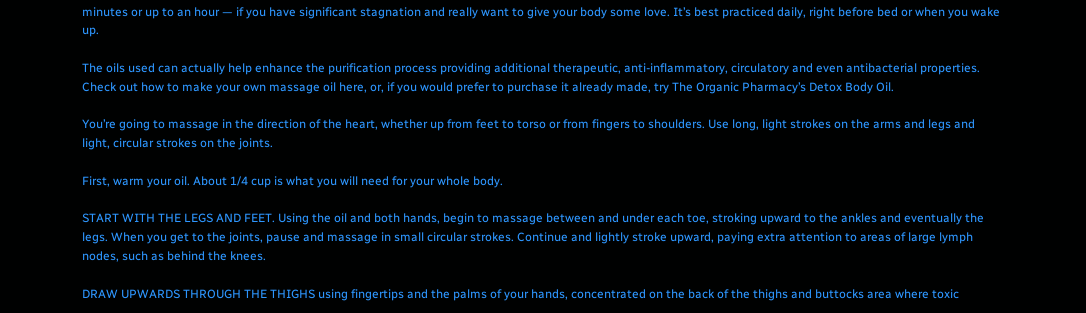minutes or up to an hour — if you have significant stagnation and really want to give your body some love. It’s best practiced daily, right before bed or when you wake up.

The oils used can actually help enhance the purification process providing additional therapeutic, anti-inflammatory, circulatory and even antibacterial properties. Check out how to make your own massage oil here, or, if you would prefer to purchase it already made, try The Organic Pharmacy’s Detox Body Oil.

You’re going to massage in the direction of the heart, whether up from feet to torso or from fingers to shoulders. Use long, light strokes on the arms and legs and light, circular strokes on the joints.

First, warm your oil. About 1/4 cup is what you will need for your whole body.

START WITH THE LEGS AND FEET. Using the oil and both hands, begin to massage between and under each toe, stroking upward to the ankles and eventually the legs. When you get to the joints, pause and massage in small circular strokes. Continue and lightly stroke upward, paying extra attention to areas of large lymph nodes, such as behind the knees.

DRAW UPWARDS THROUGH THE THIGHS using fingertips and the palms of your hands, concentrated on the back of the thighs and buttocks area where toxic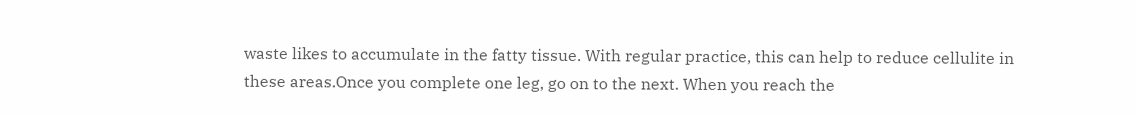waste likes to accumulate in the fatty tissue. With regular practice, this can help to reduce cellulite in these areas.Once you complete one leg, go on to the next. When you reach the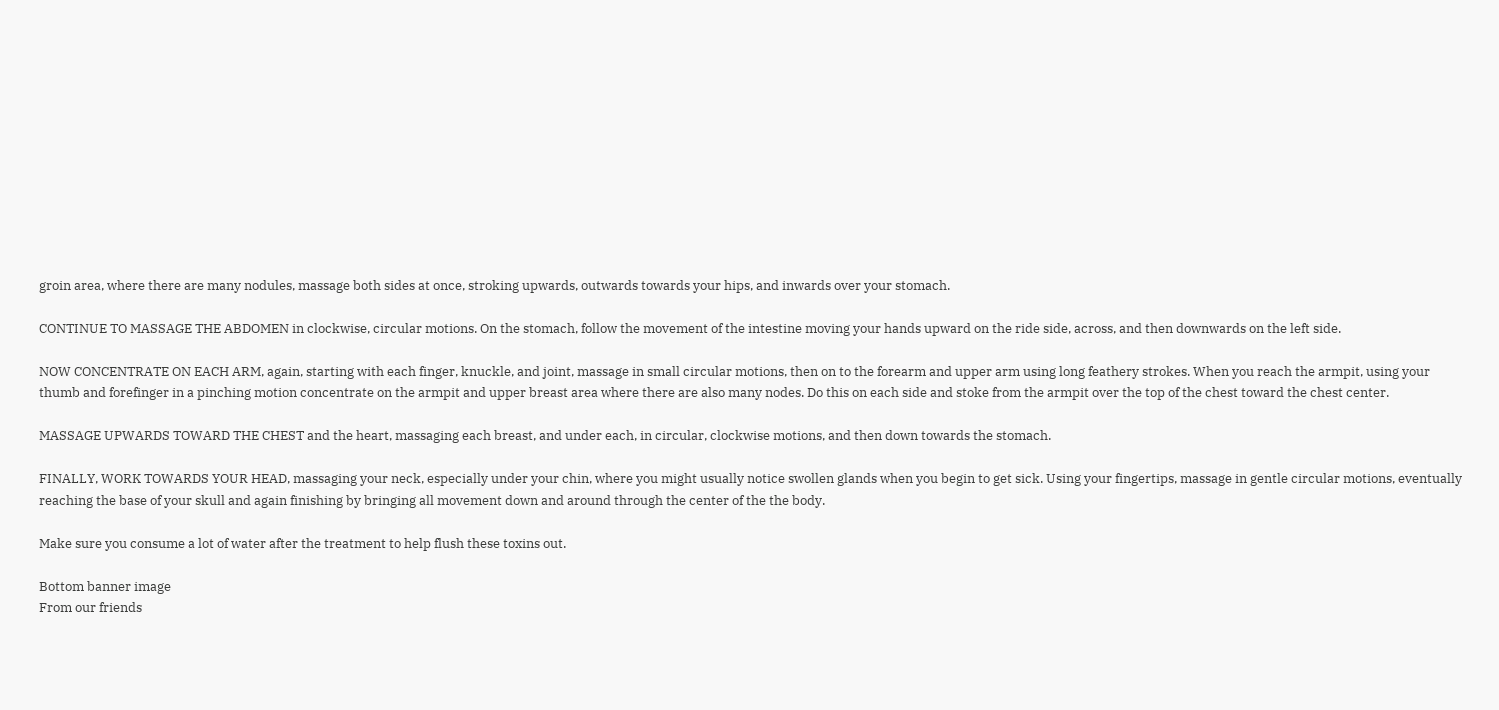groin area, where there are many nodules, massage both sides at once, stroking upwards, outwards towards your hips, and inwards over your stomach.

CONTINUE TO MASSAGE THE ABDOMEN in clockwise, circular motions. On the stomach, follow the movement of the intestine moving your hands upward on the ride side, across, and then downwards on the left side.

NOW CONCENTRATE ON EACH ARM, again, starting with each finger, knuckle, and joint, massage in small circular motions, then on to the forearm and upper arm using long feathery strokes. When you reach the armpit, using your thumb and forefinger in a pinching motion concentrate on the armpit and upper breast area where there are also many nodes. Do this on each side and stoke from the armpit over the top of the chest toward the chest center.

MASSAGE UPWARDS TOWARD THE CHEST and the heart, massaging each breast, and under each, in circular, clockwise motions, and then down towards the stomach.

FINALLY, WORK TOWARDS YOUR HEAD, massaging your neck, especially under your chin, where you might usually notice swollen glands when you begin to get sick. Using your fingertips, massage in gentle circular motions, eventually reaching the base of your skull and again finishing by bringing all movement down and around through the center of the the body.

Make sure you consume a lot of water after the treatment to help flush these toxins out.

Bottom banner image
From our friends